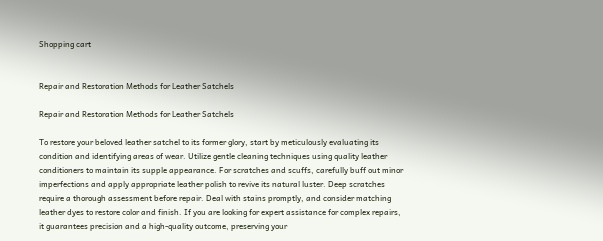Shopping cart


Repair and Restoration Methods for Leather Satchels

Repair and Restoration Methods for Leather Satchels

To restore your beloved leather satchel to its former glory, start by meticulously evaluating its condition and identifying areas of wear. Utilize gentle cleaning techniques using quality leather conditioners to maintain its supple appearance. For scratches and scuffs, carefully buff out minor imperfections and apply appropriate leather polish to revive its natural luster. Deep scratches require a thorough assessment before repair. Deal with stains promptly, and consider matching leather dyes to restore color and finish. If you are looking for expert assistance for complex repairs, it guarantees precision and a high-quality outcome, preserving your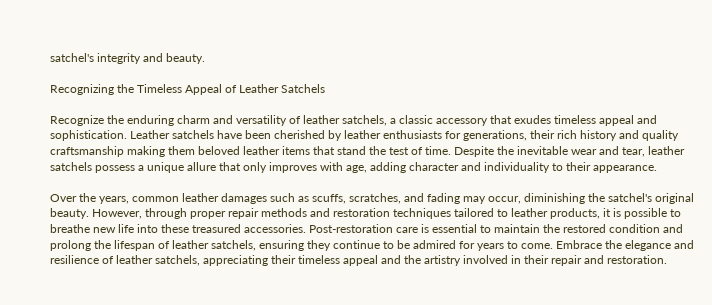satchel's integrity and beauty.

Recognizing the Timeless Appeal of Leather Satchels

Recognize the enduring charm and versatility of leather satchels, a classic accessory that exudes timeless appeal and sophistication. Leather satchels have been cherished by leather enthusiasts for generations, their rich history and quality craftsmanship making them beloved leather items that stand the test of time. Despite the inevitable wear and tear, leather satchels possess a unique allure that only improves with age, adding character and individuality to their appearance.

Over the years, common leather damages such as scuffs, scratches, and fading may occur, diminishing the satchel's original beauty. However, through proper repair methods and restoration techniques tailored to leather products, it is possible to breathe new life into these treasured accessories. Post-restoration care is essential to maintain the restored condition and prolong the lifespan of leather satchels, ensuring they continue to be admired for years to come. Embrace the elegance and resilience of leather satchels, appreciating their timeless appeal and the artistry involved in their repair and restoration.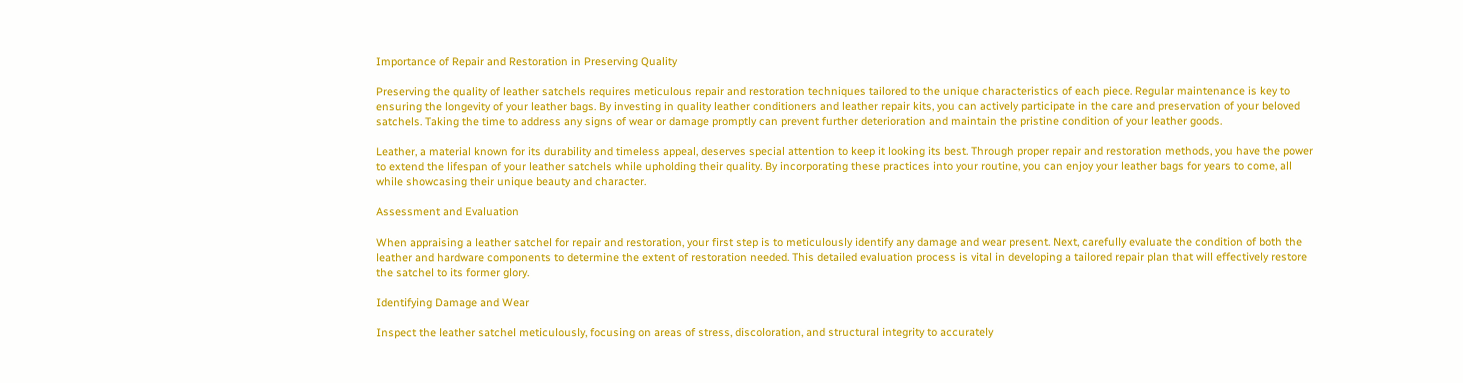Importance of Repair and Restoration in Preserving Quality

Preserving the quality of leather satchels requires meticulous repair and restoration techniques tailored to the unique characteristics of each piece. Regular maintenance is key to ensuring the longevity of your leather bags. By investing in quality leather conditioners and leather repair kits, you can actively participate in the care and preservation of your beloved satchels. Taking the time to address any signs of wear or damage promptly can prevent further deterioration and maintain the pristine condition of your leather goods.

Leather, a material known for its durability and timeless appeal, deserves special attention to keep it looking its best. Through proper repair and restoration methods, you have the power to extend the lifespan of your leather satchels while upholding their quality. By incorporating these practices into your routine, you can enjoy your leather bags for years to come, all while showcasing their unique beauty and character.

Assessment and Evaluation

When appraising a leather satchel for repair and restoration, your first step is to meticulously identify any damage and wear present. Next, carefully evaluate the condition of both the leather and hardware components to determine the extent of restoration needed. This detailed evaluation process is vital in developing a tailored repair plan that will effectively restore the satchel to its former glory.

Identifying Damage and Wear

Inspect the leather satchel meticulously, focusing on areas of stress, discoloration, and structural integrity to accurately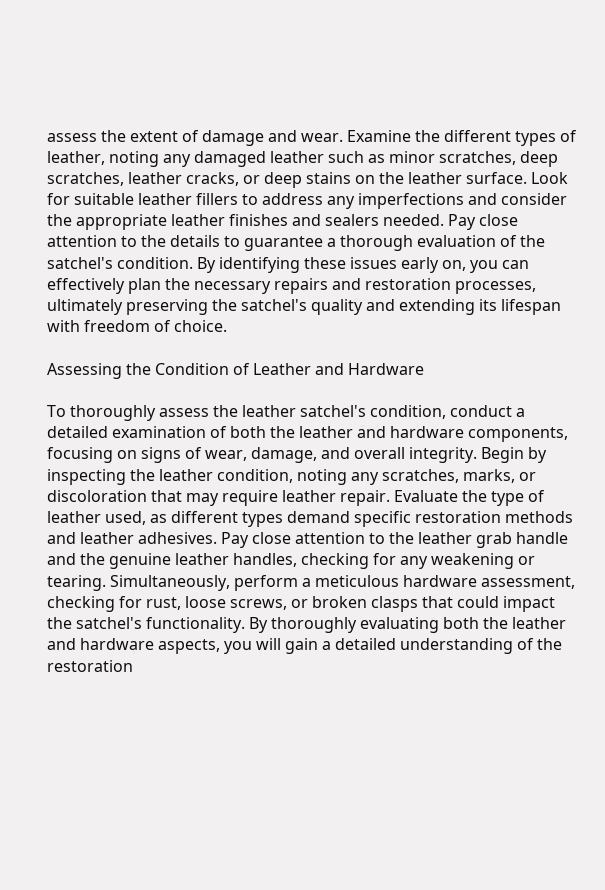assess the extent of damage and wear. Examine the different types of leather, noting any damaged leather such as minor scratches, deep scratches, leather cracks, or deep stains on the leather surface. Look for suitable leather fillers to address any imperfections and consider the appropriate leather finishes and sealers needed. Pay close attention to the details to guarantee a thorough evaluation of the satchel's condition. By identifying these issues early on, you can effectively plan the necessary repairs and restoration processes, ultimately preserving the satchel's quality and extending its lifespan with freedom of choice.

Assessing the Condition of Leather and Hardware

To thoroughly assess the leather satchel's condition, conduct a detailed examination of both the leather and hardware components, focusing on signs of wear, damage, and overall integrity. Begin by inspecting the leather condition, noting any scratches, marks, or discoloration that may require leather repair. Evaluate the type of leather used, as different types demand specific restoration methods and leather adhesives. Pay close attention to the leather grab handle and the genuine leather handles, checking for any weakening or tearing. Simultaneously, perform a meticulous hardware assessment, checking for rust, loose screws, or broken clasps that could impact the satchel's functionality. By thoroughly evaluating both the leather and hardware aspects, you will gain a detailed understanding of the restoration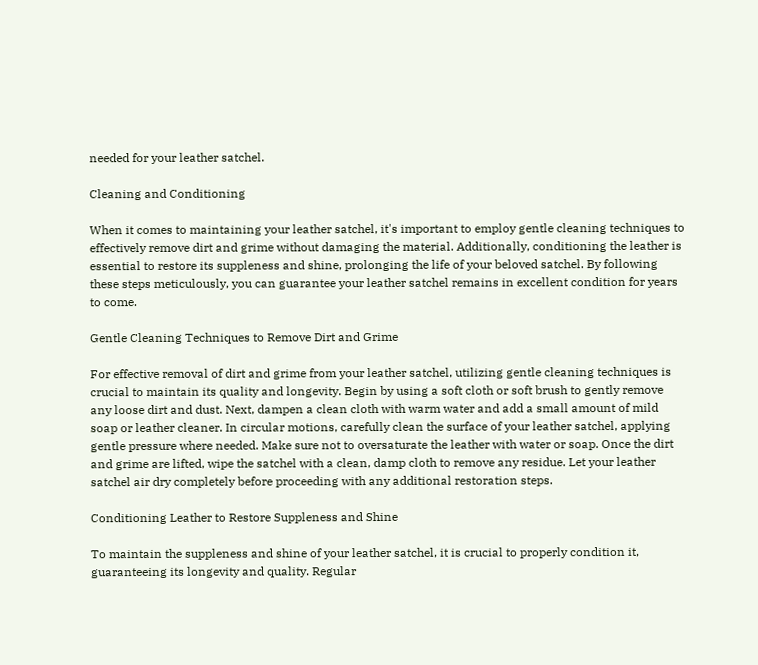needed for your leather satchel.

Cleaning and Conditioning

When it comes to maintaining your leather satchel, it's important to employ gentle cleaning techniques to effectively remove dirt and grime without damaging the material. Additionally, conditioning the leather is essential to restore its suppleness and shine, prolonging the life of your beloved satchel. By following these steps meticulously, you can guarantee your leather satchel remains in excellent condition for years to come.

Gentle Cleaning Techniques to Remove Dirt and Grime

For effective removal of dirt and grime from your leather satchel, utilizing gentle cleaning techniques is crucial to maintain its quality and longevity. Begin by using a soft cloth or soft brush to gently remove any loose dirt and dust. Next, dampen a clean cloth with warm water and add a small amount of mild soap or leather cleaner. In circular motions, carefully clean the surface of your leather satchel, applying gentle pressure where needed. Make sure not to oversaturate the leather with water or soap. Once the dirt and grime are lifted, wipe the satchel with a clean, damp cloth to remove any residue. Let your leather satchel air dry completely before proceeding with any additional restoration steps.

Conditioning Leather to Restore Suppleness and Shine

To maintain the suppleness and shine of your leather satchel, it is crucial to properly condition it, guaranteeing its longevity and quality. Regular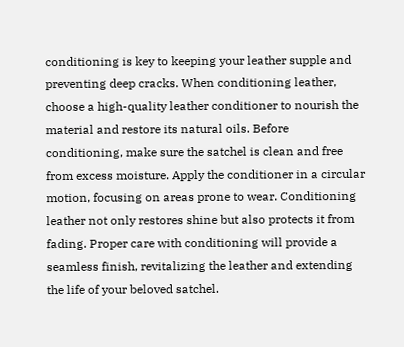conditioning is key to keeping your leather supple and preventing deep cracks. When conditioning leather, choose a high-quality leather conditioner to nourish the material and restore its natural oils. Before conditioning, make sure the satchel is clean and free from excess moisture. Apply the conditioner in a circular motion, focusing on areas prone to wear. Conditioning leather not only restores shine but also protects it from fading. Proper care with conditioning will provide a seamless finish, revitalizing the leather and extending the life of your beloved satchel.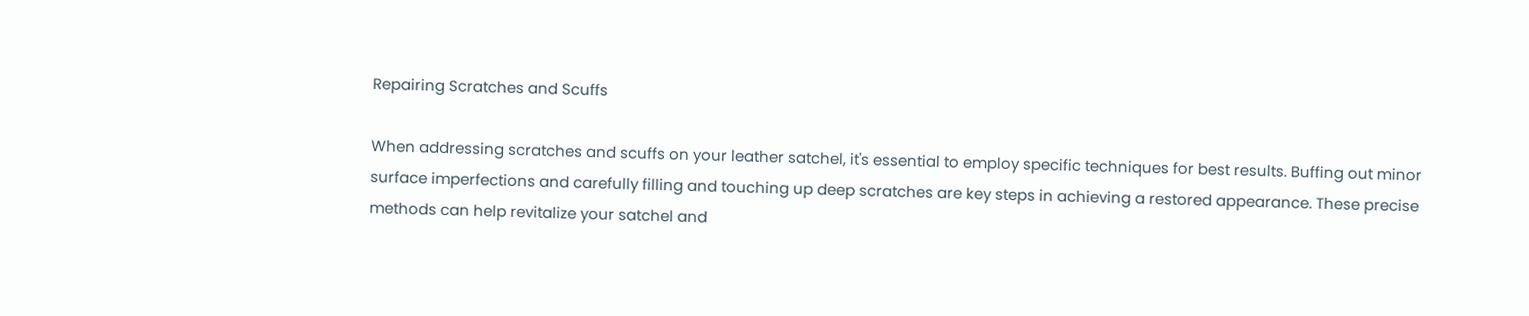Repairing Scratches and Scuffs

When addressing scratches and scuffs on your leather satchel, it's essential to employ specific techniques for best results. Buffing out minor surface imperfections and carefully filling and touching up deep scratches are key steps in achieving a restored appearance. These precise methods can help revitalize your satchel and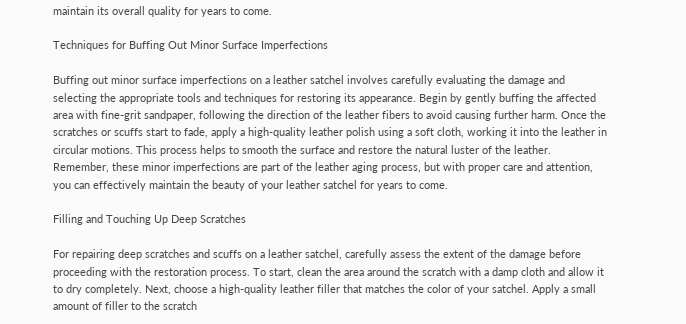maintain its overall quality for years to come.

Techniques for Buffing Out Minor Surface Imperfections

Buffing out minor surface imperfections on a leather satchel involves carefully evaluating the damage and selecting the appropriate tools and techniques for restoring its appearance. Begin by gently buffing the affected area with fine-grit sandpaper, following the direction of the leather fibers to avoid causing further harm. Once the scratches or scuffs start to fade, apply a high-quality leather polish using a soft cloth, working it into the leather in circular motions. This process helps to smooth the surface and restore the natural luster of the leather. Remember, these minor imperfections are part of the leather aging process, but with proper care and attention, you can effectively maintain the beauty of your leather satchel for years to come.

Filling and Touching Up Deep Scratches

For repairing deep scratches and scuffs on a leather satchel, carefully assess the extent of the damage before proceeding with the restoration process. To start, clean the area around the scratch with a damp cloth and allow it to dry completely. Next, choose a high-quality leather filler that matches the color of your satchel. Apply a small amount of filler to the scratch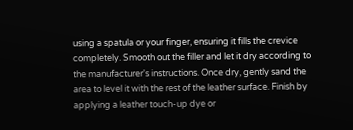using a spatula or your finger, ensuring it fills the crevice completely. Smooth out the filler and let it dry according to the manufacturer's instructions. Once dry, gently sand the area to level it with the rest of the leather surface. Finish by applying a leather touch-up dye or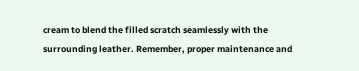cream to blend the filled scratch seamlessly with the surrounding leather. Remember, proper maintenance and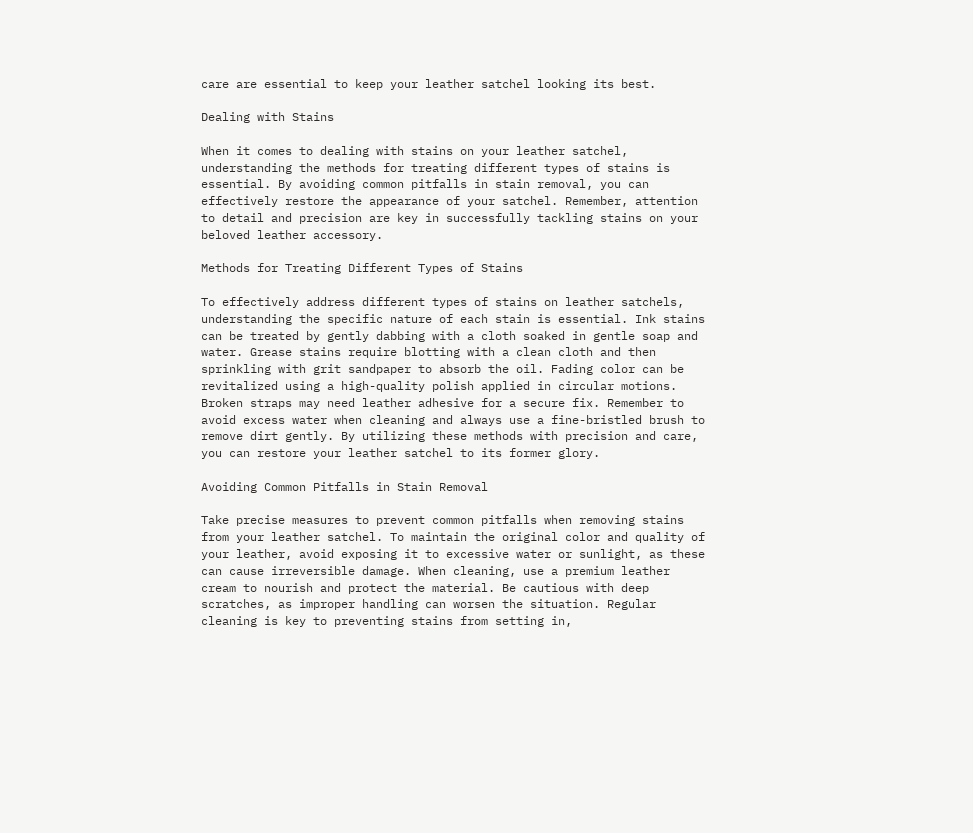care are essential to keep your leather satchel looking its best.

Dealing with Stains

When it comes to dealing with stains on your leather satchel, understanding the methods for treating different types of stains is essential. By avoiding common pitfalls in stain removal, you can effectively restore the appearance of your satchel. Remember, attention to detail and precision are key in successfully tackling stains on your beloved leather accessory.

Methods for Treating Different Types of Stains

To effectively address different types of stains on leather satchels, understanding the specific nature of each stain is essential. Ink stains can be treated by gently dabbing with a cloth soaked in gentle soap and water. Grease stains require blotting with a clean cloth and then sprinkling with grit sandpaper to absorb the oil. Fading color can be revitalized using a high-quality polish applied in circular motions. Broken straps may need leather adhesive for a secure fix. Remember to avoid excess water when cleaning and always use a fine-bristled brush to remove dirt gently. By utilizing these methods with precision and care, you can restore your leather satchel to its former glory.

Avoiding Common Pitfalls in Stain Removal

Take precise measures to prevent common pitfalls when removing stains from your leather satchel. To maintain the original color and quality of your leather, avoid exposing it to excessive water or sunlight, as these can cause irreversible damage. When cleaning, use a premium leather cream to nourish and protect the material. Be cautious with deep scratches, as improper handling can worsen the situation. Regular cleaning is key to preventing stains from setting in,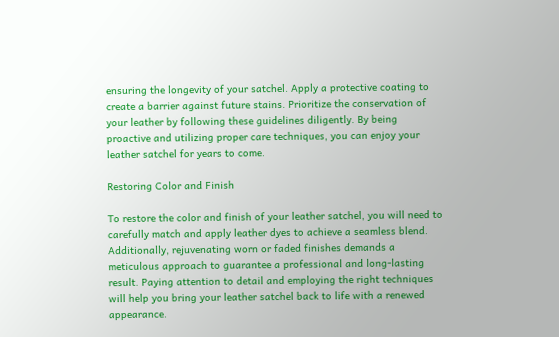ensuring the longevity of your satchel. Apply a protective coating to create a barrier against future stains. Prioritize the conservation of your leather by following these guidelines diligently. By being proactive and utilizing proper care techniques, you can enjoy your leather satchel for years to come.

Restoring Color and Finish

To restore the color and finish of your leather satchel, you will need to carefully match and apply leather dyes to achieve a seamless blend. Additionally, rejuvenating worn or faded finishes demands a meticulous approach to guarantee a professional and long-lasting result. Paying attention to detail and employing the right techniques will help you bring your leather satchel back to life with a renewed appearance.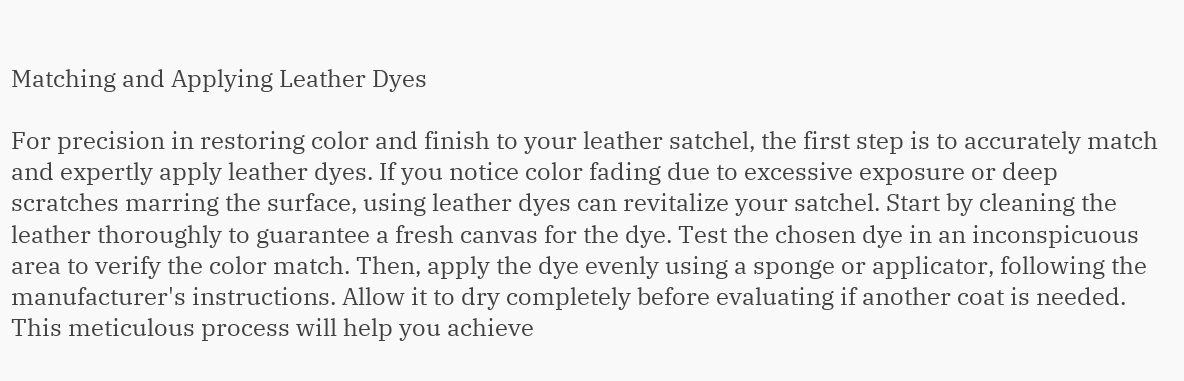Matching and Applying Leather Dyes

For precision in restoring color and finish to your leather satchel, the first step is to accurately match and expertly apply leather dyes. If you notice color fading due to excessive exposure or deep scratches marring the surface, using leather dyes can revitalize your satchel. Start by cleaning the leather thoroughly to guarantee a fresh canvas for the dye. Test the chosen dye in an inconspicuous area to verify the color match. Then, apply the dye evenly using a sponge or applicator, following the manufacturer's instructions. Allow it to dry completely before evaluating if another coat is needed. This meticulous process will help you achieve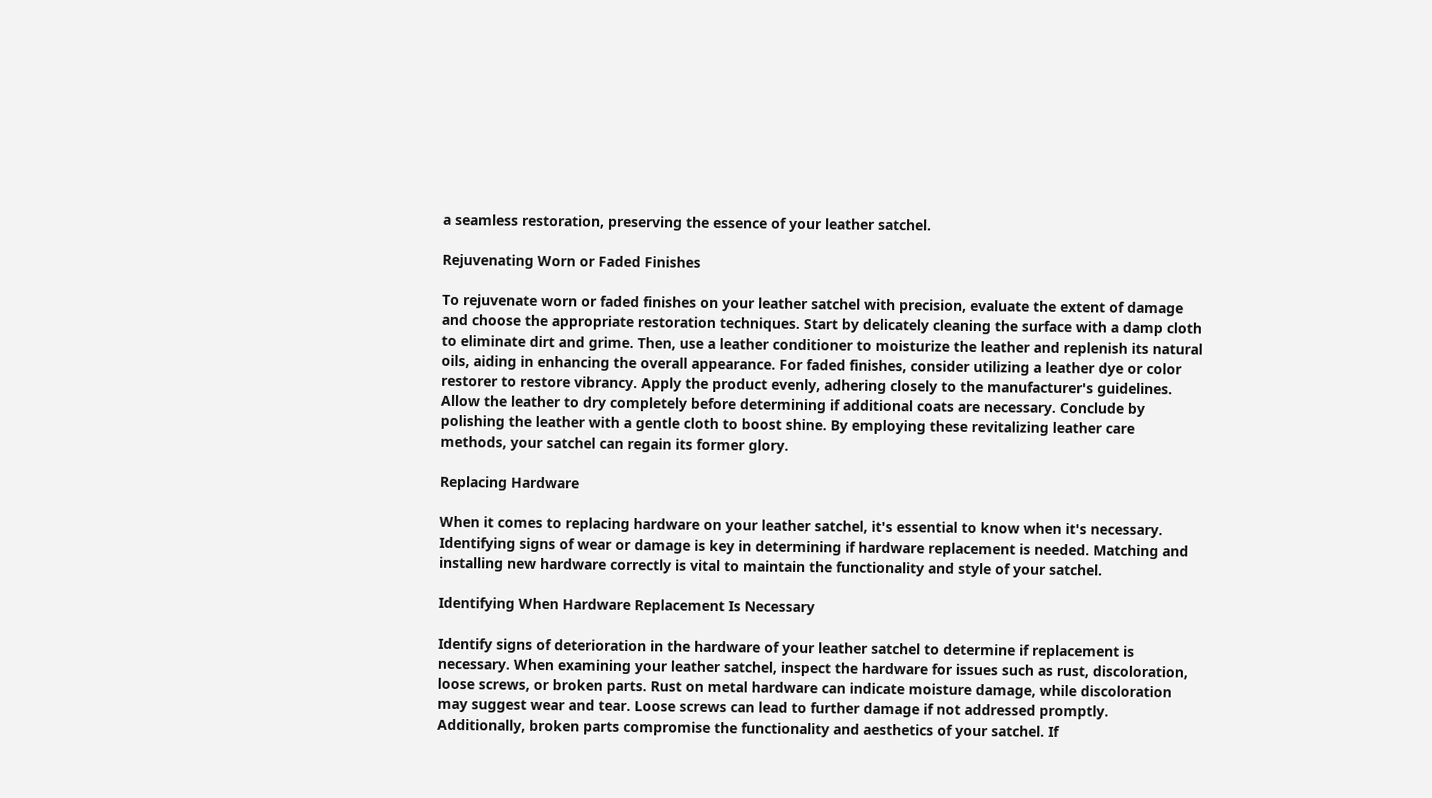a seamless restoration, preserving the essence of your leather satchel.

Rejuvenating Worn or Faded Finishes

To rejuvenate worn or faded finishes on your leather satchel with precision, evaluate the extent of damage and choose the appropriate restoration techniques. Start by delicately cleaning the surface with a damp cloth to eliminate dirt and grime. Then, use a leather conditioner to moisturize the leather and replenish its natural oils, aiding in enhancing the overall appearance. For faded finishes, consider utilizing a leather dye or color restorer to restore vibrancy. Apply the product evenly, adhering closely to the manufacturer's guidelines. Allow the leather to dry completely before determining if additional coats are necessary. Conclude by polishing the leather with a gentle cloth to boost shine. By employing these revitalizing leather care methods, your satchel can regain its former glory.

Replacing Hardware

When it comes to replacing hardware on your leather satchel, it's essential to know when it's necessary. Identifying signs of wear or damage is key in determining if hardware replacement is needed. Matching and installing new hardware correctly is vital to maintain the functionality and style of your satchel.

Identifying When Hardware Replacement Is Necessary

Identify signs of deterioration in the hardware of your leather satchel to determine if replacement is necessary. When examining your leather satchel, inspect the hardware for issues such as rust, discoloration, loose screws, or broken parts. Rust on metal hardware can indicate moisture damage, while discoloration may suggest wear and tear. Loose screws can lead to further damage if not addressed promptly. Additionally, broken parts compromise the functionality and aesthetics of your satchel. If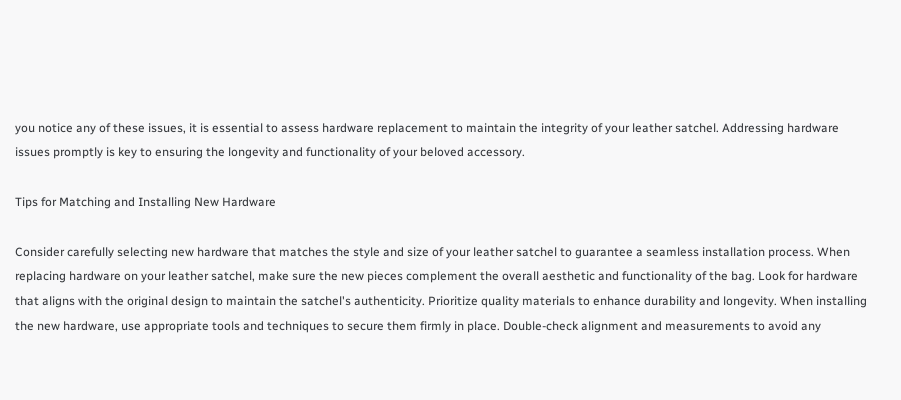you notice any of these issues, it is essential to assess hardware replacement to maintain the integrity of your leather satchel. Addressing hardware issues promptly is key to ensuring the longevity and functionality of your beloved accessory.

Tips for Matching and Installing New Hardware

Consider carefully selecting new hardware that matches the style and size of your leather satchel to guarantee a seamless installation process. When replacing hardware on your leather satchel, make sure the new pieces complement the overall aesthetic and functionality of the bag. Look for hardware that aligns with the original design to maintain the satchel's authenticity. Prioritize quality materials to enhance durability and longevity. When installing the new hardware, use appropriate tools and techniques to secure them firmly in place. Double-check alignment and measurements to avoid any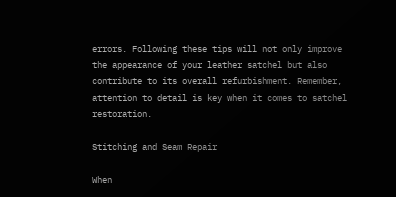errors. Following these tips will not only improve the appearance of your leather satchel but also contribute to its overall refurbishment. Remember, attention to detail is key when it comes to satchel restoration.

Stitching and Seam Repair

When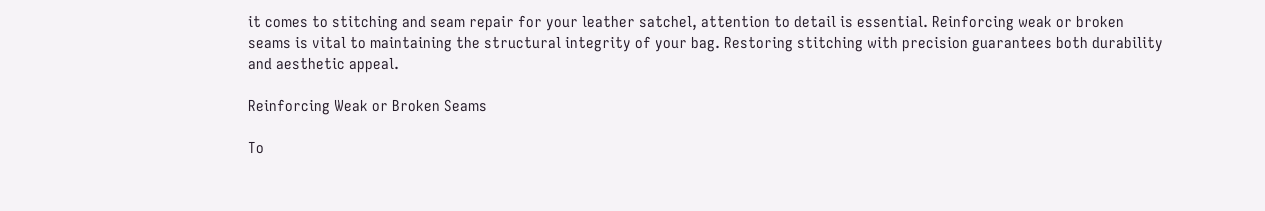it comes to stitching and seam repair for your leather satchel, attention to detail is essential. Reinforcing weak or broken seams is vital to maintaining the structural integrity of your bag. Restoring stitching with precision guarantees both durability and aesthetic appeal.

Reinforcing Weak or Broken Seams

To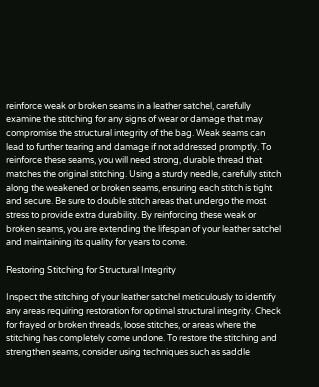reinforce weak or broken seams in a leather satchel, carefully examine the stitching for any signs of wear or damage that may compromise the structural integrity of the bag. Weak seams can lead to further tearing and damage if not addressed promptly. To reinforce these seams, you will need strong, durable thread that matches the original stitching. Using a sturdy needle, carefully stitch along the weakened or broken seams, ensuring each stitch is tight and secure. Be sure to double stitch areas that undergo the most stress to provide extra durability. By reinforcing these weak or broken seams, you are extending the lifespan of your leather satchel and maintaining its quality for years to come.

Restoring Stitching for Structural Integrity

Inspect the stitching of your leather satchel meticulously to identify any areas requiring restoration for optimal structural integrity. Check for frayed or broken threads, loose stitches, or areas where the stitching has completely come undone. To restore the stitching and strengthen seams, consider using techniques such as saddle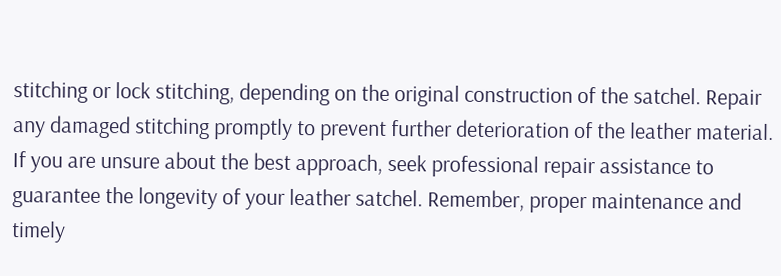stitching or lock stitching, depending on the original construction of the satchel. Repair any damaged stitching promptly to prevent further deterioration of the leather material. If you are unsure about the best approach, seek professional repair assistance to guarantee the longevity of your leather satchel. Remember, proper maintenance and timely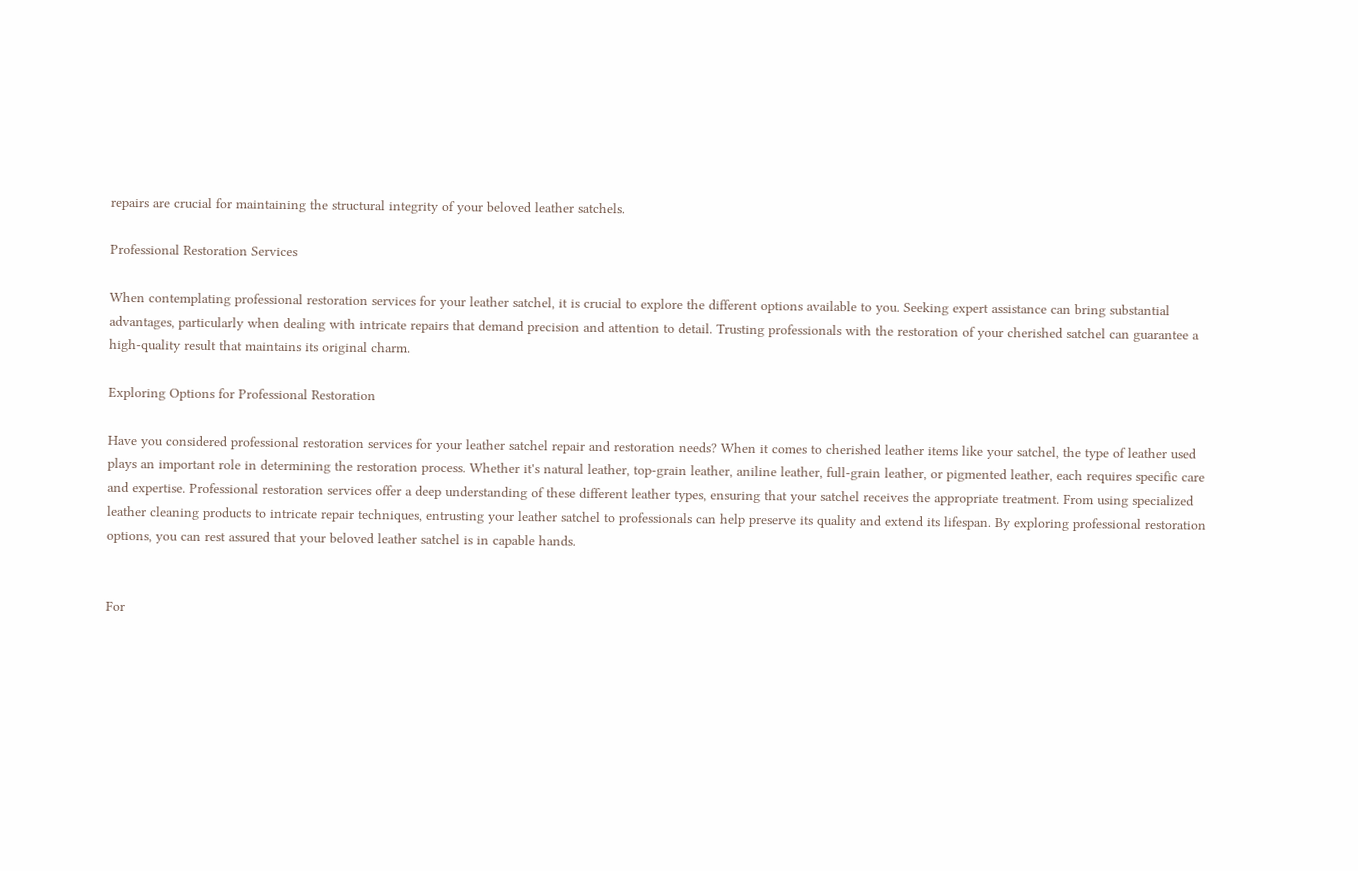repairs are crucial for maintaining the structural integrity of your beloved leather satchels.

Professional Restoration Services

When contemplating professional restoration services for your leather satchel, it is crucial to explore the different options available to you. Seeking expert assistance can bring substantial advantages, particularly when dealing with intricate repairs that demand precision and attention to detail. Trusting professionals with the restoration of your cherished satchel can guarantee a high-quality result that maintains its original charm.

Exploring Options for Professional Restoration

Have you considered professional restoration services for your leather satchel repair and restoration needs? When it comes to cherished leather items like your satchel, the type of leather used plays an important role in determining the restoration process. Whether it's natural leather, top-grain leather, aniline leather, full-grain leather, or pigmented leather, each requires specific care and expertise. Professional restoration services offer a deep understanding of these different leather types, ensuring that your satchel receives the appropriate treatment. From using specialized leather cleaning products to intricate repair techniques, entrusting your leather satchel to professionals can help preserve its quality and extend its lifespan. By exploring professional restoration options, you can rest assured that your beloved leather satchel is in capable hands.


For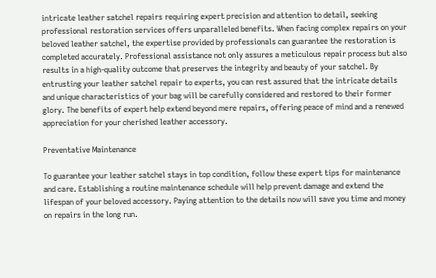intricate leather satchel repairs requiring expert precision and attention to detail, seeking professional restoration services offers unparalleled benefits. When facing complex repairs on your beloved leather satchel, the expertise provided by professionals can guarantee the restoration is completed accurately. Professional assistance not only assures a meticulous repair process but also results in a high-quality outcome that preserves the integrity and beauty of your satchel. By entrusting your leather satchel repair to experts, you can rest assured that the intricate details and unique characteristics of your bag will be carefully considered and restored to their former glory. The benefits of expert help extend beyond mere repairs, offering peace of mind and a renewed appreciation for your cherished leather accessory.

Preventative Maintenance

To guarantee your leather satchel stays in top condition, follow these expert tips for maintenance and care. Establishing a routine maintenance schedule will help prevent damage and extend the lifespan of your beloved accessory. Paying attention to the details now will save you time and money on repairs in the long run.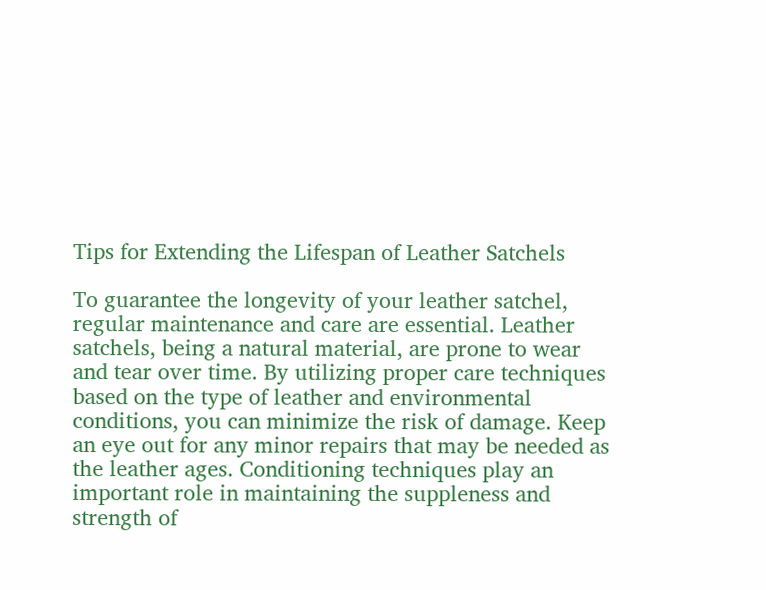Tips for Extending the Lifespan of Leather Satchels

To guarantee the longevity of your leather satchel, regular maintenance and care are essential. Leather satchels, being a natural material, are prone to wear and tear over time. By utilizing proper care techniques based on the type of leather and environmental conditions, you can minimize the risk of damage. Keep an eye out for any minor repairs that may be needed as the leather ages. Conditioning techniques play an important role in maintaining the suppleness and strength of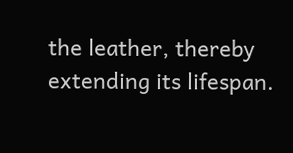the leather, thereby extending its lifespan.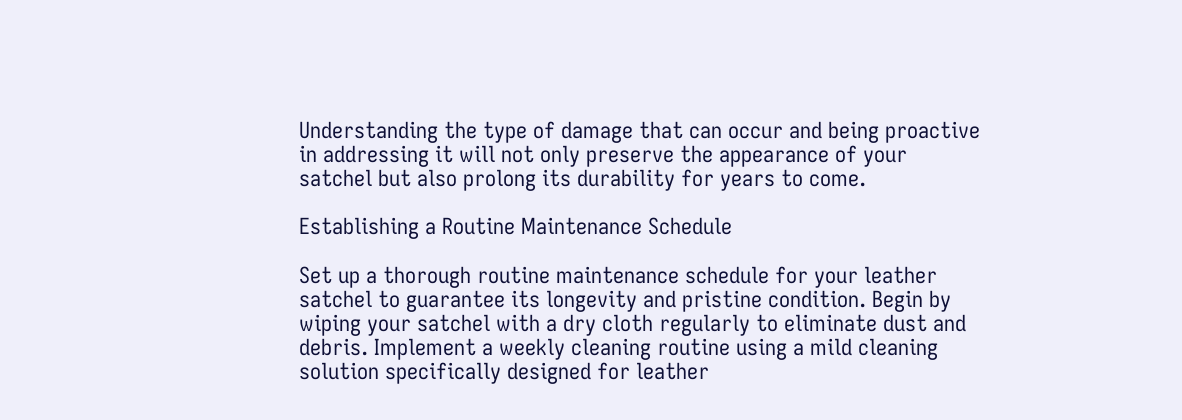Understanding the type of damage that can occur and being proactive in addressing it will not only preserve the appearance of your satchel but also prolong its durability for years to come.

Establishing a Routine Maintenance Schedule

Set up a thorough routine maintenance schedule for your leather satchel to guarantee its longevity and pristine condition. Begin by wiping your satchel with a dry cloth regularly to eliminate dust and debris. Implement a weekly cleaning routine using a mild cleaning solution specifically designed for leather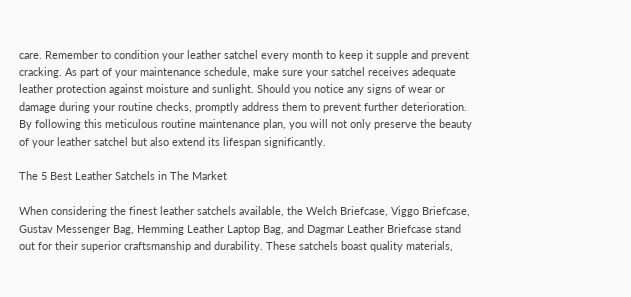care. Remember to condition your leather satchel every month to keep it supple and prevent cracking. As part of your maintenance schedule, make sure your satchel receives adequate leather protection against moisture and sunlight. Should you notice any signs of wear or damage during your routine checks, promptly address them to prevent further deterioration. By following this meticulous routine maintenance plan, you will not only preserve the beauty of your leather satchel but also extend its lifespan significantly.

The 5 Best Leather Satchels in The Market

When considering the finest leather satchels available, the Welch Briefcase, Viggo Briefcase, Gustav Messenger Bag, Hemming Leather Laptop Bag, and Dagmar Leather Briefcase stand out for their superior craftsmanship and durability. These satchels boast quality materials,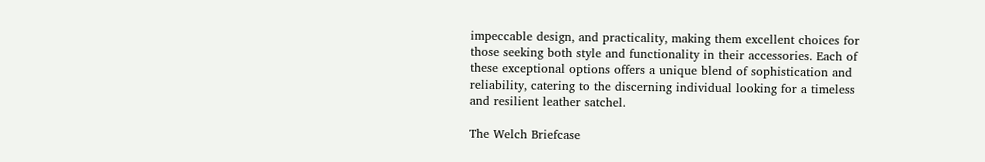impeccable design, and practicality, making them excellent choices for those seeking both style and functionality in their accessories. Each of these exceptional options offers a unique blend of sophistication and reliability, catering to the discerning individual looking for a timeless and resilient leather satchel.

The Welch Briefcase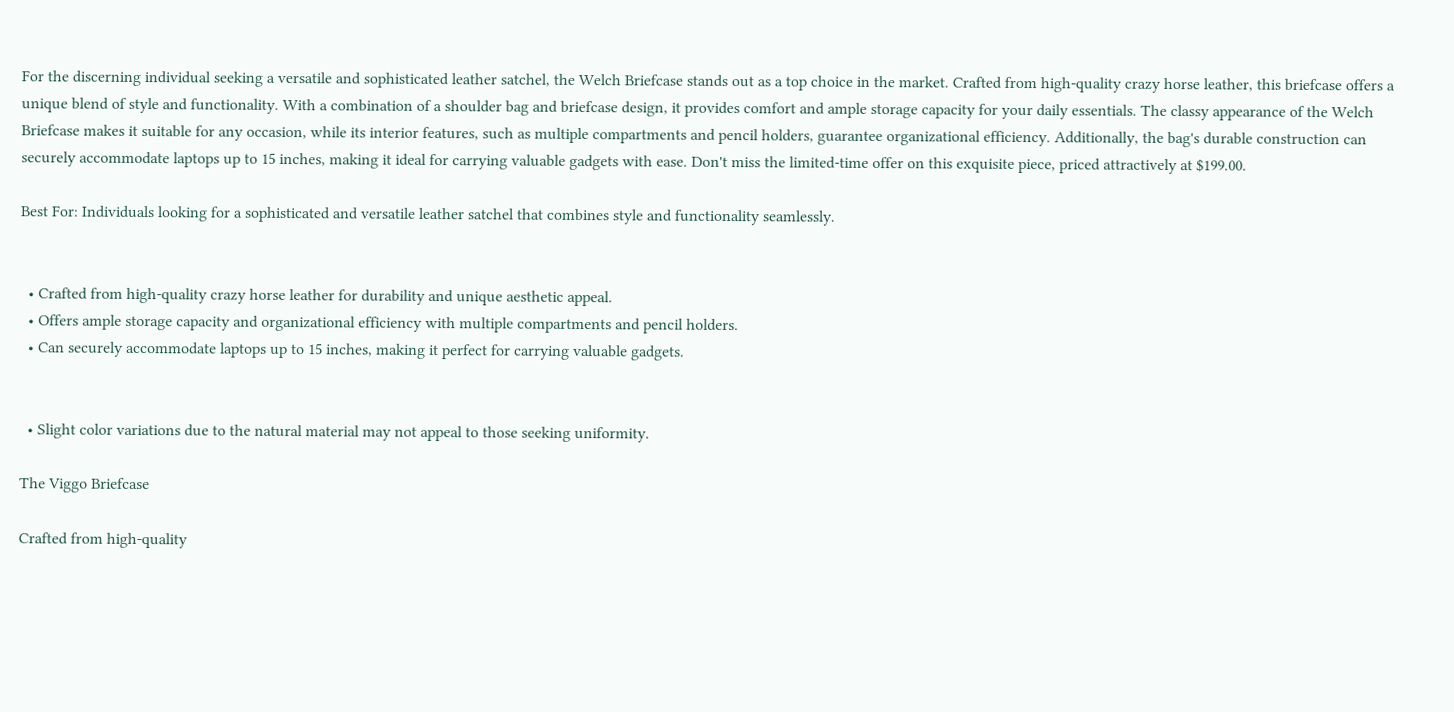For the discerning individual seeking a versatile and sophisticated leather satchel, the Welch Briefcase stands out as a top choice in the market. Crafted from high-quality crazy horse leather, this briefcase offers a unique blend of style and functionality. With a combination of a shoulder bag and briefcase design, it provides comfort and ample storage capacity for your daily essentials. The classy appearance of the Welch Briefcase makes it suitable for any occasion, while its interior features, such as multiple compartments and pencil holders, guarantee organizational efficiency. Additionally, the bag's durable construction can securely accommodate laptops up to 15 inches, making it ideal for carrying valuable gadgets with ease. Don't miss the limited-time offer on this exquisite piece, priced attractively at $199.00.

Best For: Individuals looking for a sophisticated and versatile leather satchel that combines style and functionality seamlessly.


  • Crafted from high-quality crazy horse leather for durability and unique aesthetic appeal.
  • Offers ample storage capacity and organizational efficiency with multiple compartments and pencil holders.
  • Can securely accommodate laptops up to 15 inches, making it perfect for carrying valuable gadgets.


  • Slight color variations due to the natural material may not appeal to those seeking uniformity.

The Viggo Briefcase

Crafted from high-quality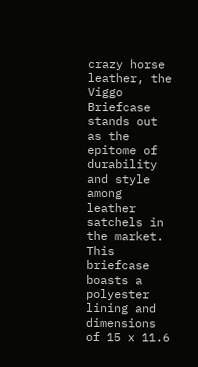crazy horse leather, the Viggo Briefcase stands out as the epitome of durability and style among leather satchels in the market. This briefcase boasts a polyester lining and dimensions of 15 x 11.6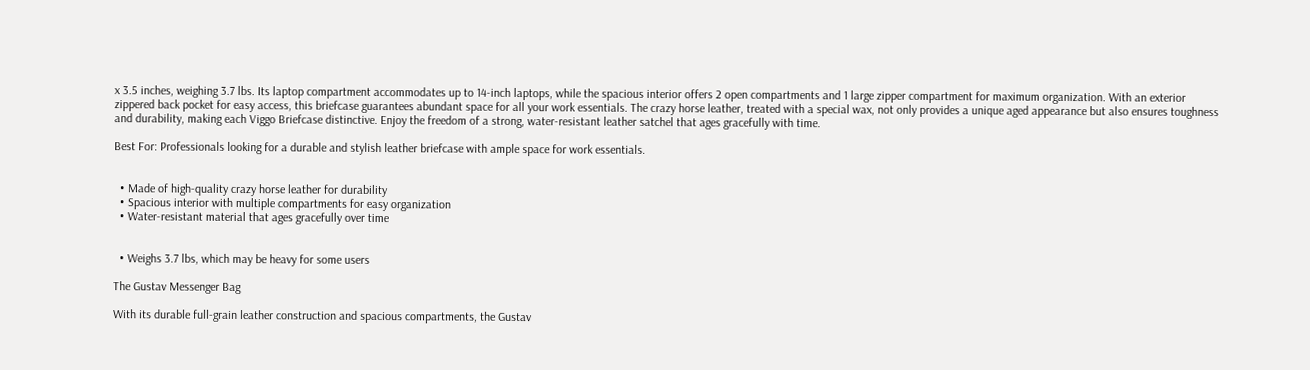x 3.5 inches, weighing 3.7 lbs. Its laptop compartment accommodates up to 14-inch laptops, while the spacious interior offers 2 open compartments and 1 large zipper compartment for maximum organization. With an exterior zippered back pocket for easy access, this briefcase guarantees abundant space for all your work essentials. The crazy horse leather, treated with a special wax, not only provides a unique aged appearance but also ensures toughness and durability, making each Viggo Briefcase distinctive. Enjoy the freedom of a strong, water-resistant leather satchel that ages gracefully with time.

Best For: Professionals looking for a durable and stylish leather briefcase with ample space for work essentials.


  • Made of high-quality crazy horse leather for durability
  • Spacious interior with multiple compartments for easy organization
  • Water-resistant material that ages gracefully over time


  • Weighs 3.7 lbs, which may be heavy for some users

The Gustav Messenger Bag

With its durable full-grain leather construction and spacious compartments, the Gustav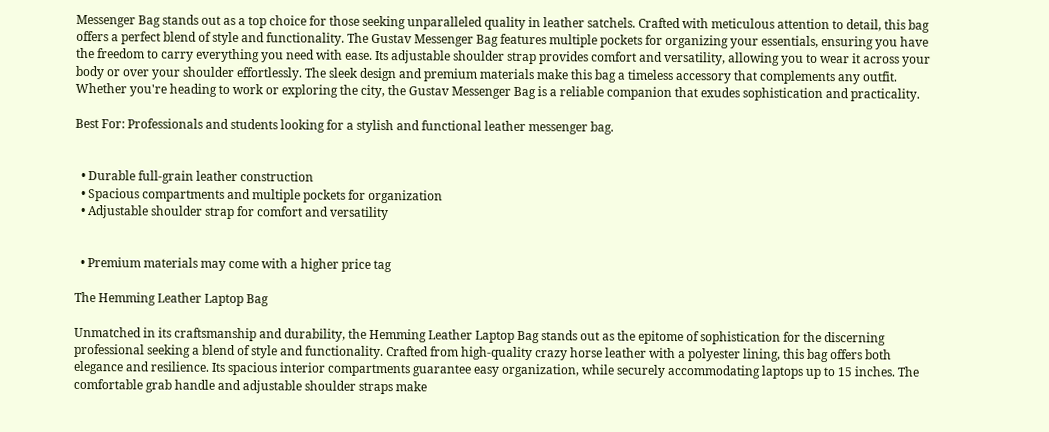Messenger Bag stands out as a top choice for those seeking unparalleled quality in leather satchels. Crafted with meticulous attention to detail, this bag offers a perfect blend of style and functionality. The Gustav Messenger Bag features multiple pockets for organizing your essentials, ensuring you have the freedom to carry everything you need with ease. Its adjustable shoulder strap provides comfort and versatility, allowing you to wear it across your body or over your shoulder effortlessly. The sleek design and premium materials make this bag a timeless accessory that complements any outfit. Whether you're heading to work or exploring the city, the Gustav Messenger Bag is a reliable companion that exudes sophistication and practicality.

Best For: Professionals and students looking for a stylish and functional leather messenger bag.


  • Durable full-grain leather construction
  • Spacious compartments and multiple pockets for organization
  • Adjustable shoulder strap for comfort and versatility


  • Premium materials may come with a higher price tag

The Hemming Leather Laptop Bag

Unmatched in its craftsmanship and durability, the Hemming Leather Laptop Bag stands out as the epitome of sophistication for the discerning professional seeking a blend of style and functionality. Crafted from high-quality crazy horse leather with a polyester lining, this bag offers both elegance and resilience. Its spacious interior compartments guarantee easy organization, while securely accommodating laptops up to 15 inches. The comfortable grab handle and adjustable shoulder straps make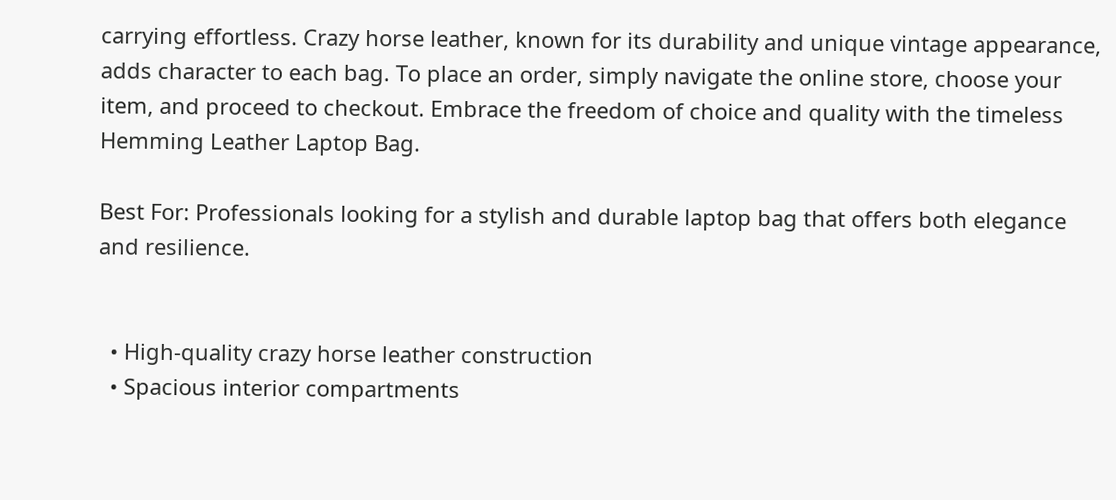carrying effortless. Crazy horse leather, known for its durability and unique vintage appearance, adds character to each bag. To place an order, simply navigate the online store, choose your item, and proceed to checkout. Embrace the freedom of choice and quality with the timeless Hemming Leather Laptop Bag.

Best For: Professionals looking for a stylish and durable laptop bag that offers both elegance and resilience.


  • High-quality crazy horse leather construction
  • Spacious interior compartments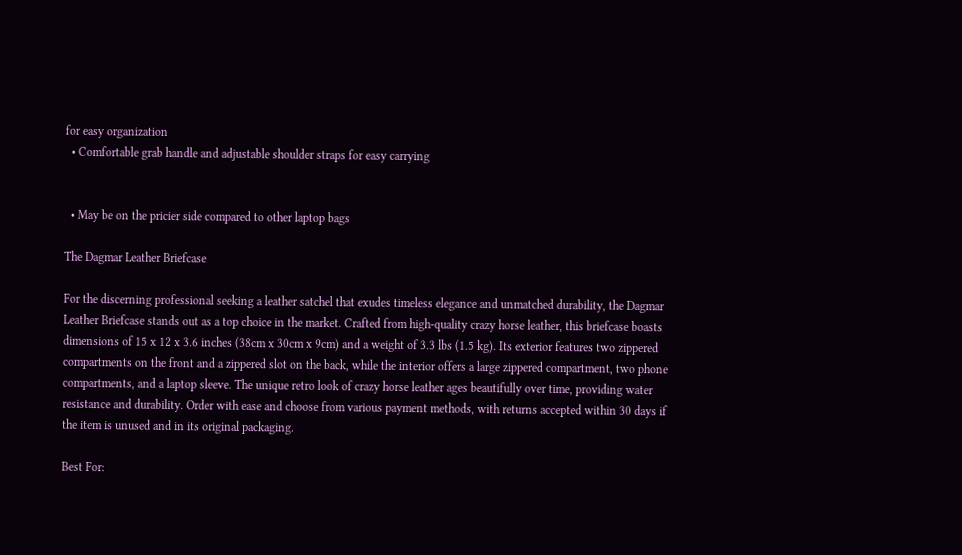for easy organization
  • Comfortable grab handle and adjustable shoulder straps for easy carrying


  • May be on the pricier side compared to other laptop bags

The Dagmar Leather Briefcase

For the discerning professional seeking a leather satchel that exudes timeless elegance and unmatched durability, the Dagmar Leather Briefcase stands out as a top choice in the market. Crafted from high-quality crazy horse leather, this briefcase boasts dimensions of 15 x 12 x 3.6 inches (38cm x 30cm x 9cm) and a weight of 3.3 lbs (1.5 kg). Its exterior features two zippered compartments on the front and a zippered slot on the back, while the interior offers a large zippered compartment, two phone compartments, and a laptop sleeve. The unique retro look of crazy horse leather ages beautifully over time, providing water resistance and durability. Order with ease and choose from various payment methods, with returns accepted within 30 days if the item is unused and in its original packaging.

Best For: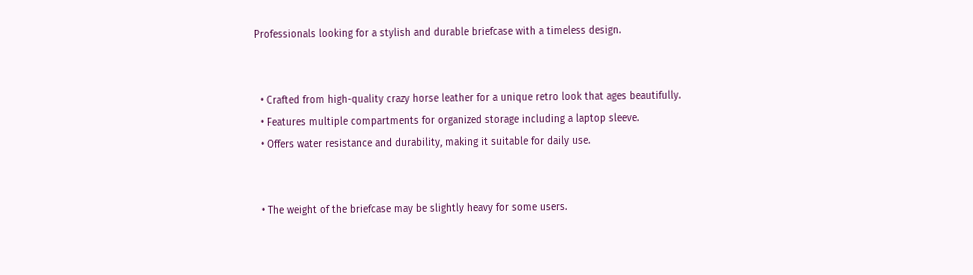Professionals looking for a stylish and durable briefcase with a timeless design.


  • Crafted from high-quality crazy horse leather for a unique retro look that ages beautifully.
  • Features multiple compartments for organized storage including a laptop sleeve.
  • Offers water resistance and durability, making it suitable for daily use.


  • The weight of the briefcase may be slightly heavy for some users.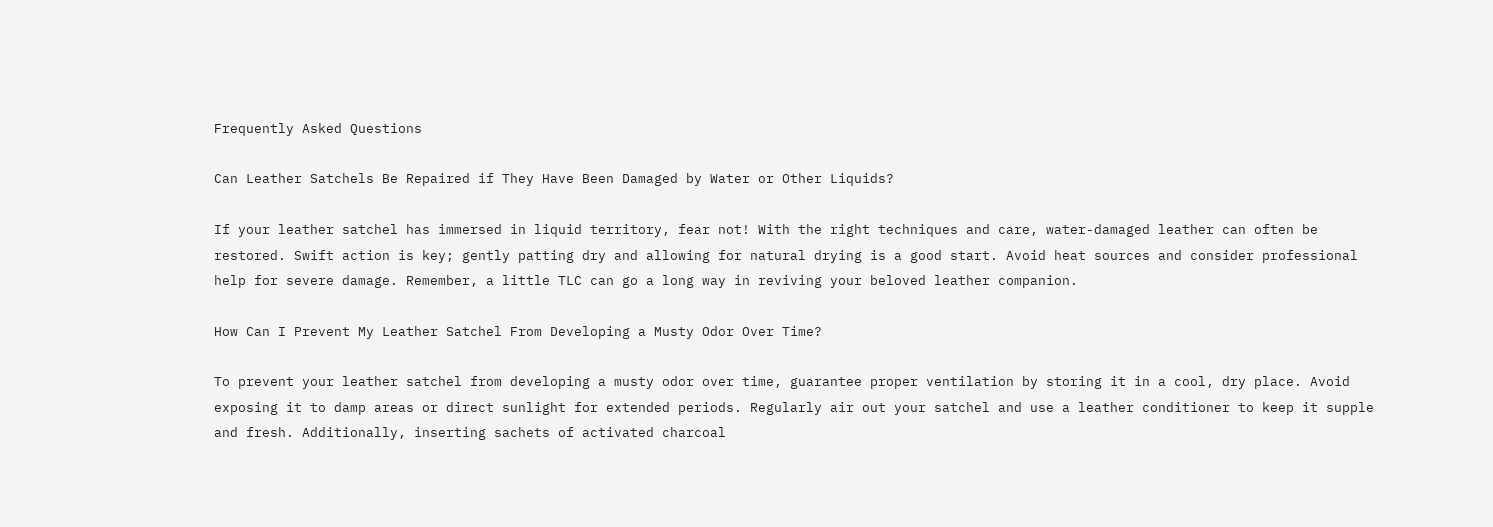Frequently Asked Questions

Can Leather Satchels Be Repaired if They Have Been Damaged by Water or Other Liquids?

If your leather satchel has immersed in liquid territory, fear not! With the right techniques and care, water-damaged leather can often be restored. Swift action is key; gently patting dry and allowing for natural drying is a good start. Avoid heat sources and consider professional help for severe damage. Remember, a little TLC can go a long way in reviving your beloved leather companion.

How Can I Prevent My Leather Satchel From Developing a Musty Odor Over Time?

To prevent your leather satchel from developing a musty odor over time, guarantee proper ventilation by storing it in a cool, dry place. Avoid exposing it to damp areas or direct sunlight for extended periods. Regularly air out your satchel and use a leather conditioner to keep it supple and fresh. Additionally, inserting sachets of activated charcoal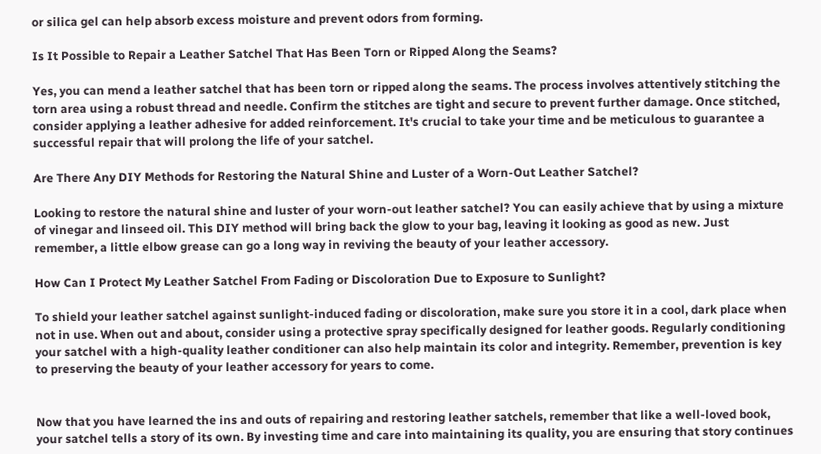or silica gel can help absorb excess moisture and prevent odors from forming.

Is It Possible to Repair a Leather Satchel That Has Been Torn or Ripped Along the Seams?

Yes, you can mend a leather satchel that has been torn or ripped along the seams. The process involves attentively stitching the torn area using a robust thread and needle. Confirm the stitches are tight and secure to prevent further damage. Once stitched, consider applying a leather adhesive for added reinforcement. It's crucial to take your time and be meticulous to guarantee a successful repair that will prolong the life of your satchel.

Are There Any DIY Methods for Restoring the Natural Shine and Luster of a Worn-Out Leather Satchel?

Looking to restore the natural shine and luster of your worn-out leather satchel? You can easily achieve that by using a mixture of vinegar and linseed oil. This DIY method will bring back the glow to your bag, leaving it looking as good as new. Just remember, a little elbow grease can go a long way in reviving the beauty of your leather accessory.

How Can I Protect My Leather Satchel From Fading or Discoloration Due to Exposure to Sunlight?

To shield your leather satchel against sunlight-induced fading or discoloration, make sure you store it in a cool, dark place when not in use. When out and about, consider using a protective spray specifically designed for leather goods. Regularly conditioning your satchel with a high-quality leather conditioner can also help maintain its color and integrity. Remember, prevention is key to preserving the beauty of your leather accessory for years to come.


Now that you have learned the ins and outs of repairing and restoring leather satchels, remember that like a well-loved book, your satchel tells a story of its own. By investing time and care into maintaining its quality, you are ensuring that story continues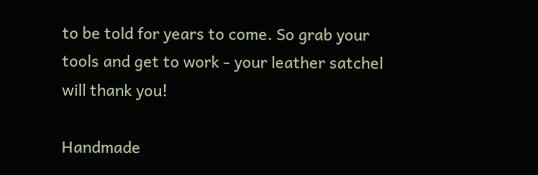to be told for years to come. So grab your tools and get to work - your leather satchel will thank you!

Handmade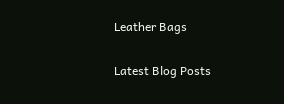Leather Bags

Latest Blog Posts